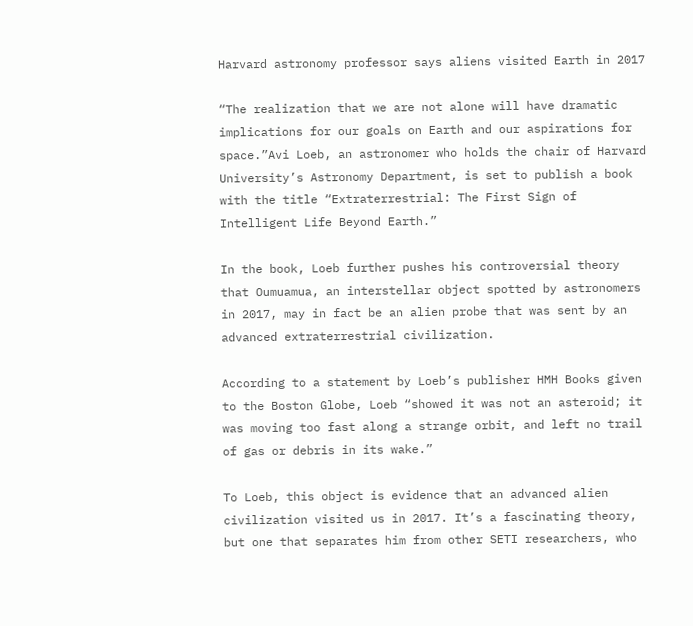Harvard astronomy professor says aliens visited Earth in 2017

“The realization that we are not alone will have dramatic implications for our goals on Earth and our aspirations for space.”Avi Loeb, an astronomer who holds the chair of Harvard University’s Astronomy Department, is set to publish a book with the title “Extraterrestrial: The First Sign of Intelligent Life Beyond Earth.”

In the book, Loeb further pushes his controversial theory that Oumuamua, an interstellar object spotted by astronomers in 2017, may in fact be an alien probe that was sent by an advanced extraterrestrial civilization.

According to a statement by Loeb’s publisher HMH Books given to the Boston Globe, Loeb “showed it was not an asteroid; it was moving too fast along a strange orbit, and left no trail of gas or debris in its wake.”

To Loeb, this object is evidence that an advanced alien civilization visited us in 2017. It’s a fascinating theory, but one that separates him from other SETI researchers, who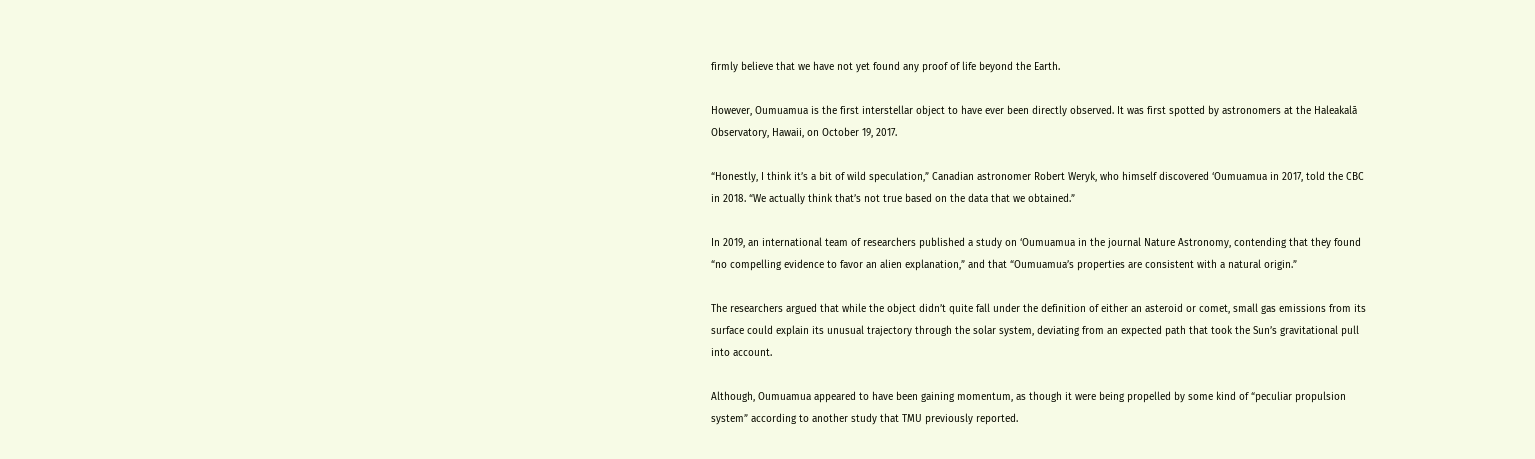firmly believe that we have not yet found any proof of life beyond the Earth.

However, Oumuamua is the first interstellar object to have ever been directly observed. It was first spotted by astronomers at the Haleakalā Observatory, Hawaii, on October 19, 2017.

“Honestly, I think it’s a bit of wild speculation,” Canadian astronomer Robert Weryk, who himself discovered ‘Oumuamua in 2017, told the CBC in 2018. “We actually think that’s not true based on the data that we obtained.”

In 2019, an international team of researchers published a study on ‘Oumuamua in the journal Nature Astronomy, contending that they found “no compelling evidence to favor an alien explanation,” and that “Oumuamua’s properties are consistent with a natural origin.”

The researchers argued that while the object didn’t quite fall under the definition of either an asteroid or comet, small gas emissions from its surface could explain its unusual trajectory through the solar system, deviating from an expected path that took the Sun’s gravitational pull into account.

Although, Oumuamua appeared to have been gaining momentum, as though it were being propelled by some kind of “peculiar propulsion system” according to another study that TMU previously reported.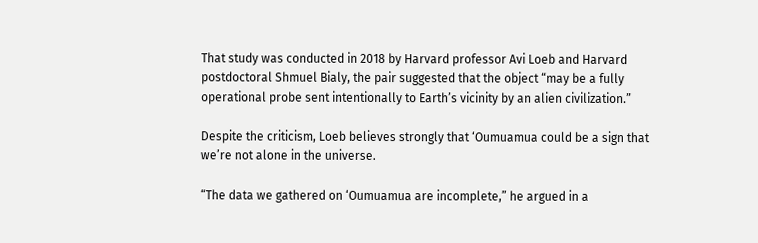That study was conducted in 2018 by Harvard professor Avi Loeb and Harvard postdoctoral Shmuel Bialy, the pair suggested that the object “may be a fully operational probe sent intentionally to Earth’s vicinity by an alien civilization.”

Despite the criticism, Loeb believes strongly that ‘Oumuamua could be a sign that we’re not alone in the universe.

“The data we gathered on ‘Oumuamua are incomplete,” he argued in a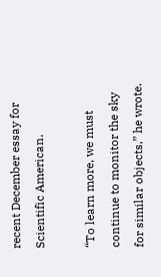recent December essay for Scientific American.

“To learn more, we must continue to monitor the sky for similar objects,” he wrote.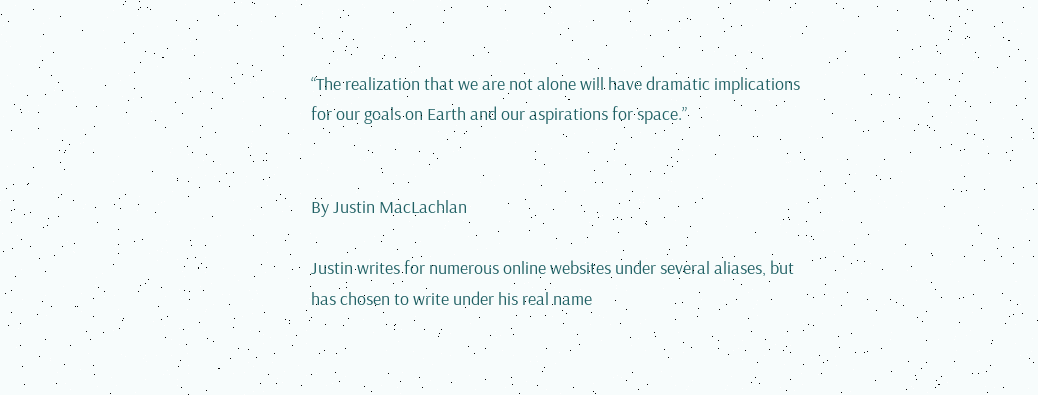“The realization that we are not alone will have dramatic implications for our goals on Earth and our aspirations for space.”


By Justin MacLachlan

Justin writes for numerous online websites under several aliases, but has chosen to write under his real name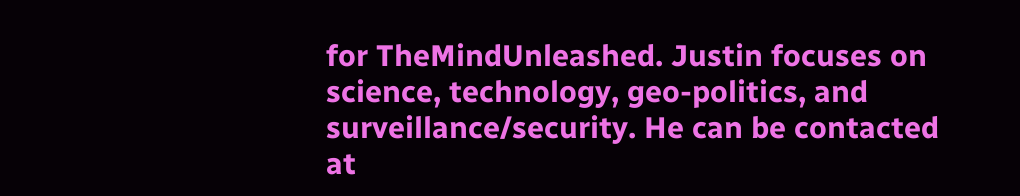for TheMindUnleashed. Justin focuses on science, technology, geo-politics, and surveillance/security. He can be contacted at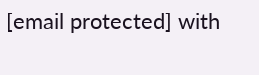[email protected] with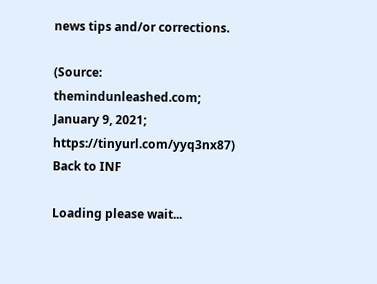news tips and/or corrections.

(Source: themindunleashed.com; January 9, 2021; https://tinyurl.com/yyq3nx87)
Back to INF

Loading please wait...